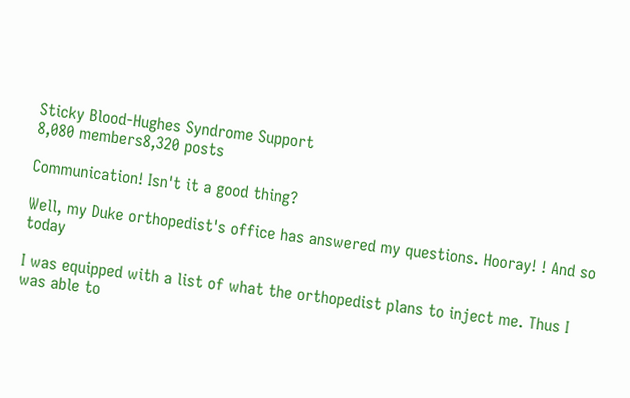Sticky Blood-Hughes Syndrome Support
8,080 members8,320 posts

Communication! Isn't it a good thing?

Well, my Duke orthopedist's office has answered my questions. Hooray! ! And so today

I was equipped with a list of what the orthopedist plans to inject me. Thus I was able to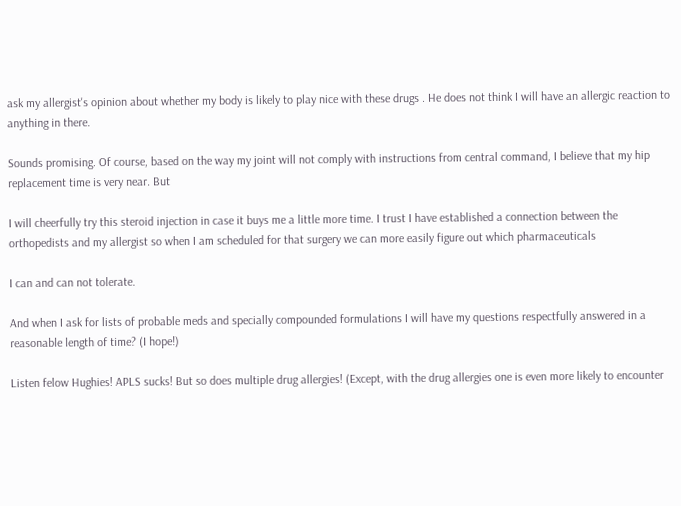ask my allergist's opinion about whether my body is likely to play nice with these drugs . He does not think I will have an allergic reaction to anything in there.

Sounds promising. Of course, based on the way my joint will not comply with instructions from central command, I believe that my hip replacement time is very near. But

I will cheerfully try this steroid injection in case it buys me a little more time. I trust I have established a connection between the orthopedists and my allergist so when I am scheduled for that surgery we can more easily figure out which pharmaceuticals

I can and can not tolerate.

And when I ask for lists of probable meds and specially compounded formulations I will have my questions respectfully answered in a reasonable length of time? (I hope!)

Listen felow Hughies! APLS sucks! But so does multiple drug allergies! (Except, with the drug allergies one is even more likely to encounter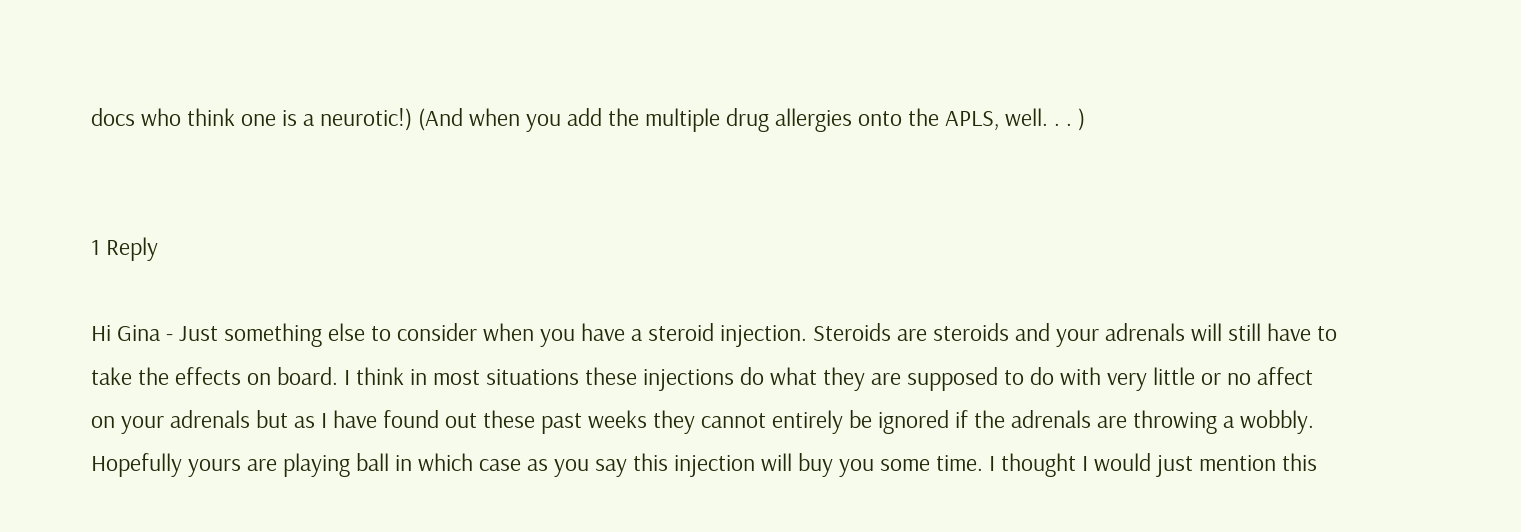docs who think one is a neurotic!) (And when you add the multiple drug allergies onto the APLS, well. . . )


1 Reply

Hi Gina - Just something else to consider when you have a steroid injection. Steroids are steroids and your adrenals will still have to take the effects on board. I think in most situations these injections do what they are supposed to do with very little or no affect on your adrenals but as I have found out these past weeks they cannot entirely be ignored if the adrenals are throwing a wobbly. Hopefully yours are playing ball in which case as you say this injection will buy you some time. I thought I would just mention this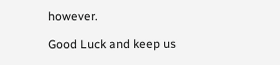however.

Good Luck and keep us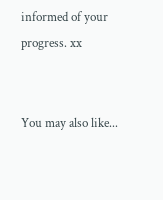informed of your progress. xx


You may also like...